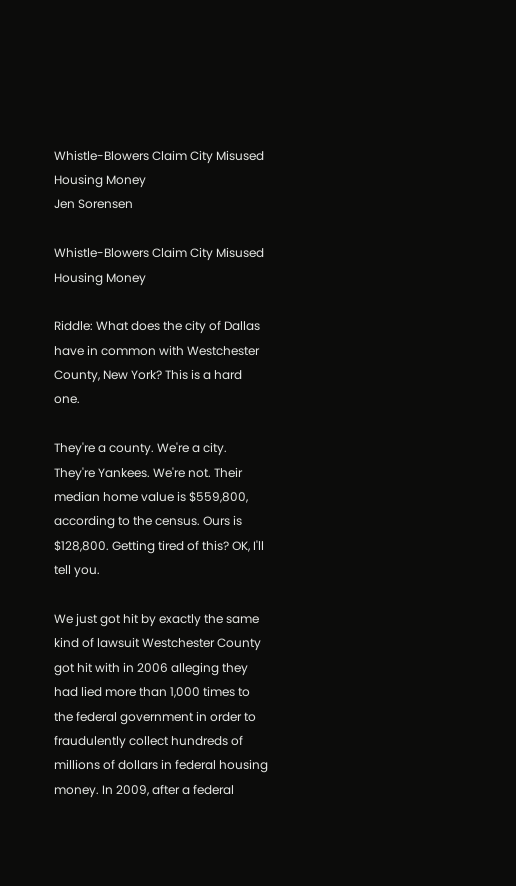Whistle-Blowers Claim City Misused Housing Money
Jen Sorensen

Whistle-Blowers Claim City Misused Housing Money

Riddle: What does the city of Dallas have in common with Westchester County, New York? This is a hard one.

They're a county. We're a city. They're Yankees. We're not. Their median home value is $559,800, according to the census. Ours is $128,800. Getting tired of this? OK, I'll tell you.

We just got hit by exactly the same kind of lawsuit Westchester County got hit with in 2006 alleging they had lied more than 1,000 times to the federal government in order to fraudulently collect hundreds of millions of dollars in federal housing money. In 2009, after a federal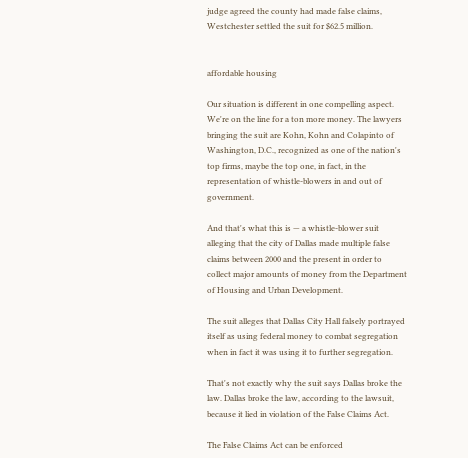judge agreed the county had made false claims, Westchester settled the suit for $62.5 million.


affordable housing

Our situation is different in one compelling aspect. We're on the line for a ton more money. The lawyers bringing the suit are Kohn, Kohn and Colapinto of Washington, D.C., recognized as one of the nation's top firms, maybe the top one, in fact, in the representation of whistle-blowers in and out of government.

And that's what this is — a whistle-blower suit alleging that the city of Dallas made multiple false claims between 2000 and the present in order to collect major amounts of money from the Department of Housing and Urban Development.

The suit alleges that Dallas City Hall falsely portrayed itself as using federal money to combat segregation when in fact it was using it to further segregation.

That's not exactly why the suit says Dallas broke the law. Dallas broke the law, according to the lawsuit, because it lied in violation of the False Claims Act.

The False Claims Act can be enforced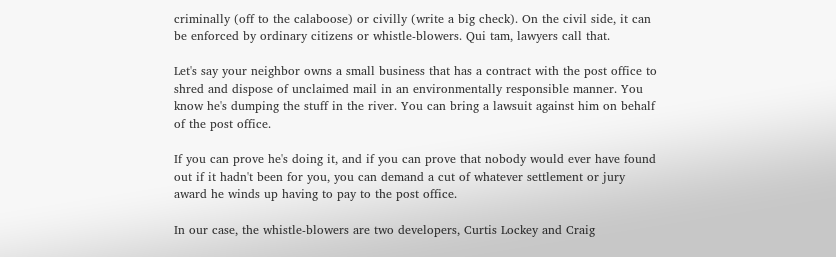criminally (off to the calaboose) or civilly (write a big check). On the civil side, it can be enforced by ordinary citizens or whistle-blowers. Qui tam, lawyers call that.

Let's say your neighbor owns a small business that has a contract with the post office to shred and dispose of unclaimed mail in an environmentally responsible manner. You know he's dumping the stuff in the river. You can bring a lawsuit against him on behalf of the post office.

If you can prove he's doing it, and if you can prove that nobody would ever have found out if it hadn't been for you, you can demand a cut of whatever settlement or jury award he winds up having to pay to the post office.

In our case, the whistle-blowers are two developers, Curtis Lockey and Craig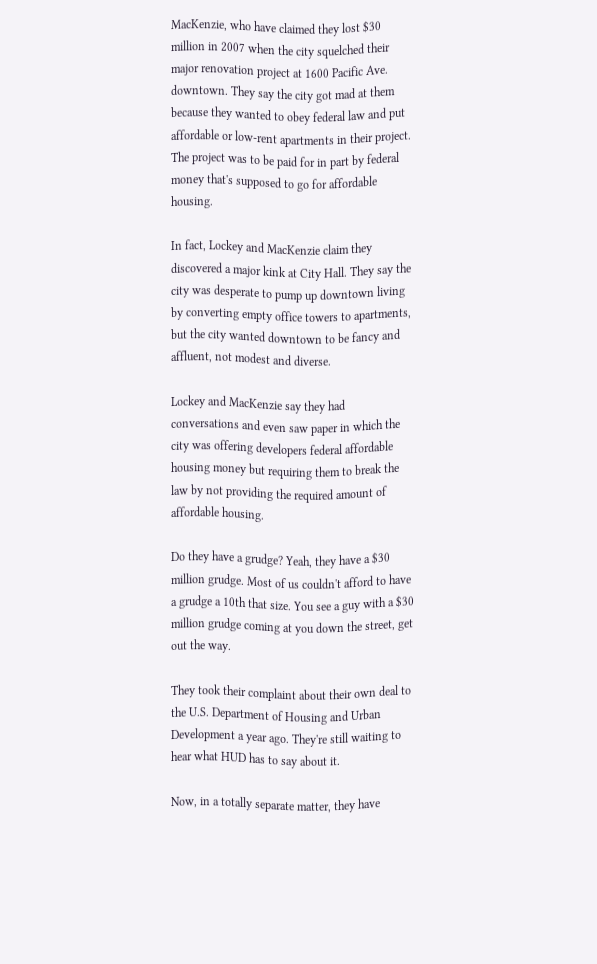MacKenzie, who have claimed they lost $30 million in 2007 when the city squelched their major renovation project at 1600 Pacific Ave. downtown. They say the city got mad at them because they wanted to obey federal law and put affordable or low-rent apartments in their project. The project was to be paid for in part by federal money that's supposed to go for affordable housing.

In fact, Lockey and MacKenzie claim they discovered a major kink at City Hall. They say the city was desperate to pump up downtown living by converting empty office towers to apartments, but the city wanted downtown to be fancy and affluent, not modest and diverse.

Lockey and MacKenzie say they had conversations and even saw paper in which the city was offering developers federal affordable housing money but requiring them to break the law by not providing the required amount of affordable housing.

Do they have a grudge? Yeah, they have a $30 million grudge. Most of us couldn't afford to have a grudge a 10th that size. You see a guy with a $30 million grudge coming at you down the street, get out the way.

They took their complaint about their own deal to the U.S. Department of Housing and Urban Development a year ago. They're still waiting to hear what HUD has to say about it.

Now, in a totally separate matter, they have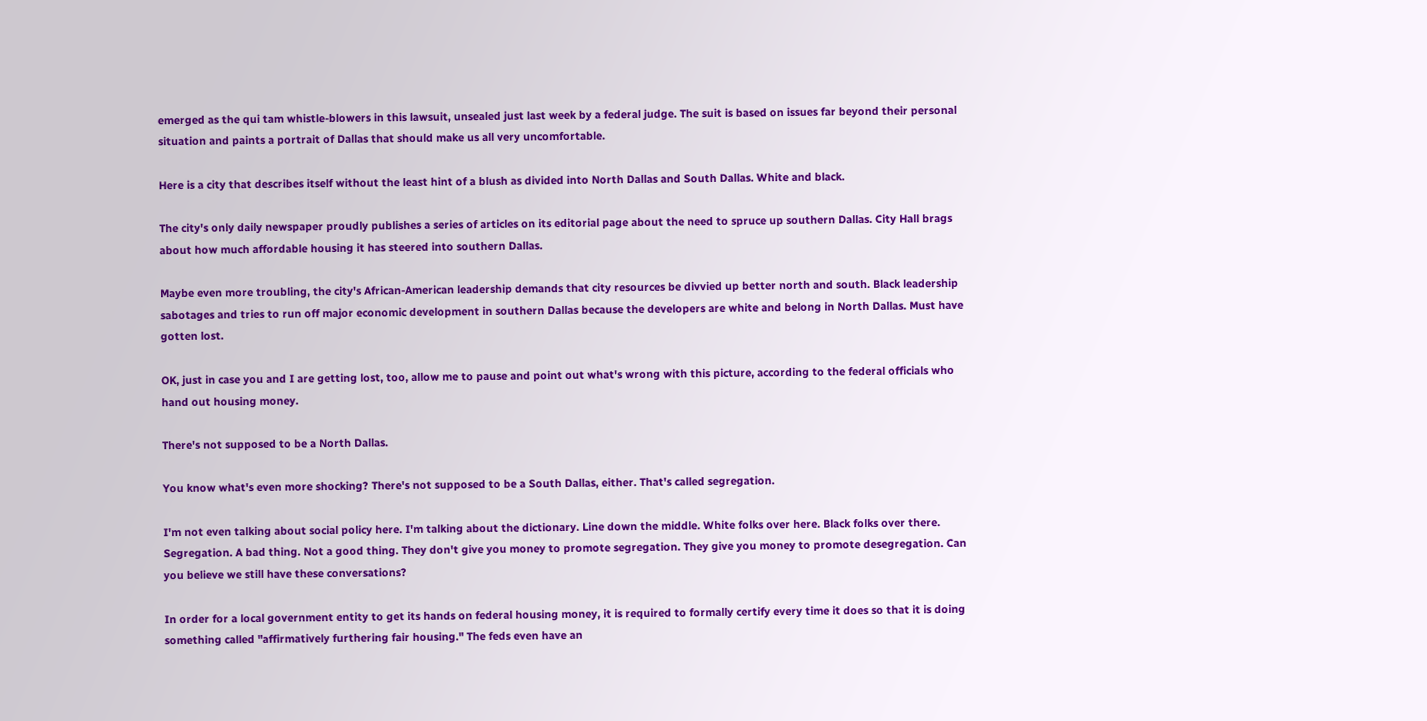emerged as the qui tam whistle-blowers in this lawsuit, unsealed just last week by a federal judge. The suit is based on issues far beyond their personal situation and paints a portrait of Dallas that should make us all very uncomfortable.

Here is a city that describes itself without the least hint of a blush as divided into North Dallas and South Dallas. White and black.

The city's only daily newspaper proudly publishes a series of articles on its editorial page about the need to spruce up southern Dallas. City Hall brags about how much affordable housing it has steered into southern Dallas.

Maybe even more troubling, the city's African-American leadership demands that city resources be divvied up better north and south. Black leadership sabotages and tries to run off major economic development in southern Dallas because the developers are white and belong in North Dallas. Must have gotten lost.

OK, just in case you and I are getting lost, too, allow me to pause and point out what's wrong with this picture, according to the federal officials who hand out housing money.

There's not supposed to be a North Dallas.

You know what's even more shocking? There's not supposed to be a South Dallas, either. That's called segregation.

I'm not even talking about social policy here. I'm talking about the dictionary. Line down the middle. White folks over here. Black folks over there. Segregation. A bad thing. Not a good thing. They don't give you money to promote segregation. They give you money to promote desegregation. Can you believe we still have these conversations?

In order for a local government entity to get its hands on federal housing money, it is required to formally certify every time it does so that it is doing something called "affirmatively furthering fair housing." The feds even have an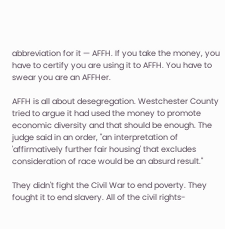abbreviation for it — AFFH. If you take the money, you have to certify you are using it to AFFH. You have to swear you are an AFFHer.

AFFH is all about desegregation. Westchester County tried to argue it had used the money to promote economic diversity and that should be enough. The judge said in an order, "an interpretation of 'affirmatively further fair housing' that excludes consideration of race would be an absurd result."

They didn't fight the Civil War to end poverty. They fought it to end slavery. All of the civil rights-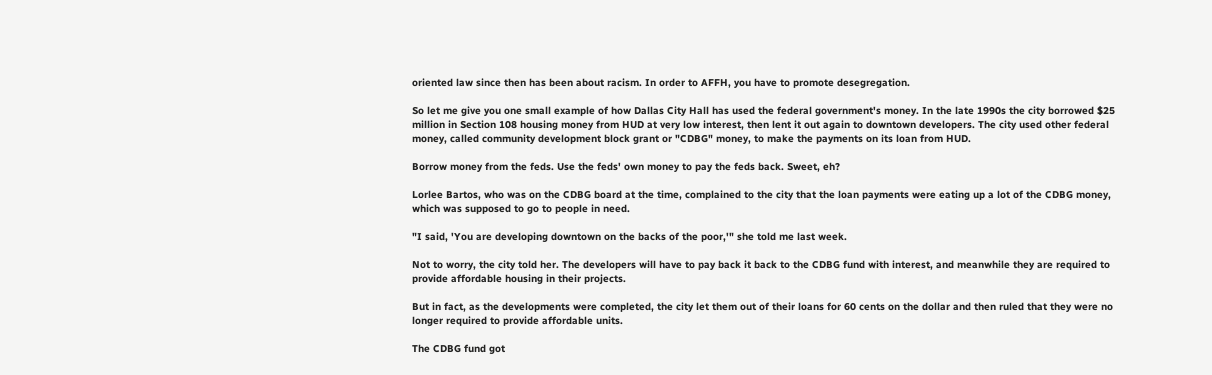oriented law since then has been about racism. In order to AFFH, you have to promote desegregation.

So let me give you one small example of how Dallas City Hall has used the federal government's money. In the late 1990s the city borrowed $25 million in Section 108 housing money from HUD at very low interest, then lent it out again to downtown developers. The city used other federal money, called community development block grant or "CDBG" money, to make the payments on its loan from HUD.

Borrow money from the feds. Use the feds' own money to pay the feds back. Sweet, eh?

Lorlee Bartos, who was on the CDBG board at the time, complained to the city that the loan payments were eating up a lot of the CDBG money, which was supposed to go to people in need.

"I said, 'You are developing downtown on the backs of the poor,'" she told me last week.

Not to worry, the city told her. The developers will have to pay back it back to the CDBG fund with interest, and meanwhile they are required to provide affordable housing in their projects.

But in fact, as the developments were completed, the city let them out of their loans for 60 cents on the dollar and then ruled that they were no longer required to provide affordable units.

The CDBG fund got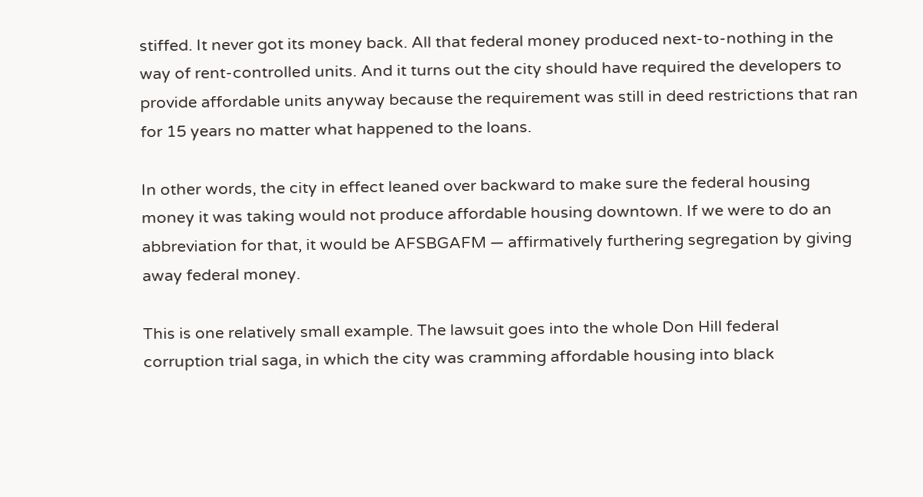stiffed. It never got its money back. All that federal money produced next-to-nothing in the way of rent-controlled units. And it turns out the city should have required the developers to provide affordable units anyway because the requirement was still in deed restrictions that ran for 15 years no matter what happened to the loans.

In other words, the city in effect leaned over backward to make sure the federal housing money it was taking would not produce affordable housing downtown. If we were to do an abbreviation for that, it would be AFSBGAFM — affirmatively furthering segregation by giving away federal money.

This is one relatively small example. The lawsuit goes into the whole Don Hill federal corruption trial saga, in which the city was cramming affordable housing into black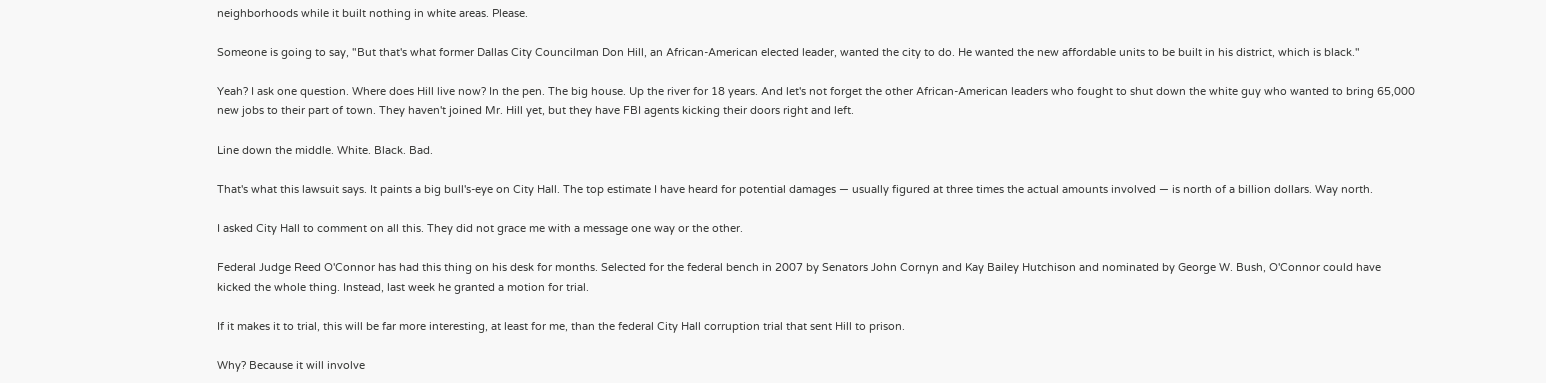neighborhoods while it built nothing in white areas. Please.

Someone is going to say, "But that's what former Dallas City Councilman Don Hill, an African-American elected leader, wanted the city to do. He wanted the new affordable units to be built in his district, which is black."

Yeah? I ask one question. Where does Hill live now? In the pen. The big house. Up the river for 18 years. And let's not forget the other African-American leaders who fought to shut down the white guy who wanted to bring 65,000 new jobs to their part of town. They haven't joined Mr. Hill yet, but they have FBI agents kicking their doors right and left.

Line down the middle. White. Black. Bad.

That's what this lawsuit says. It paints a big bull's-eye on City Hall. The top estimate I have heard for potential damages — usually figured at three times the actual amounts involved — is north of a billion dollars. Way north.

I asked City Hall to comment on all this. They did not grace me with a message one way or the other.

Federal Judge Reed O'Connor has had this thing on his desk for months. Selected for the federal bench in 2007 by Senators John Cornyn and Kay Bailey Hutchison and nominated by George W. Bush, O'Connor could have kicked the whole thing. Instead, last week he granted a motion for trial.

If it makes it to trial, this will be far more interesting, at least for me, than the federal City Hall corruption trial that sent Hill to prison.

Why? Because it will involve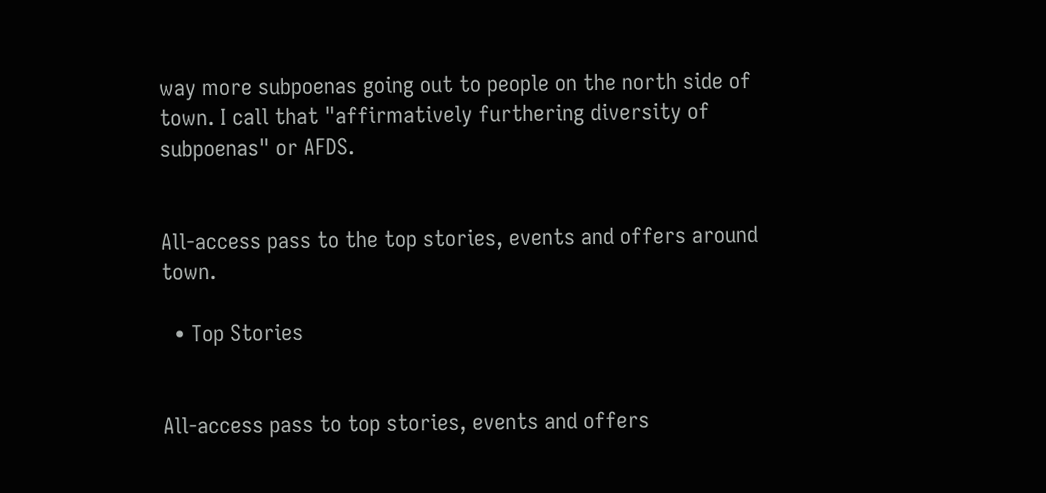way more subpoenas going out to people on the north side of town. I call that "affirmatively furthering diversity of subpoenas" or AFDS.


All-access pass to the top stories, events and offers around town.

  • Top Stories


All-access pass to top stories, events and offers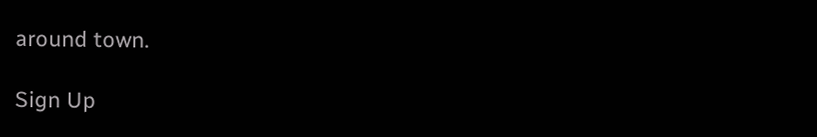around town.

Sign Up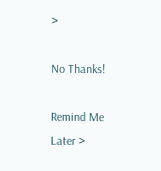>

No Thanks!

Remind Me Later >